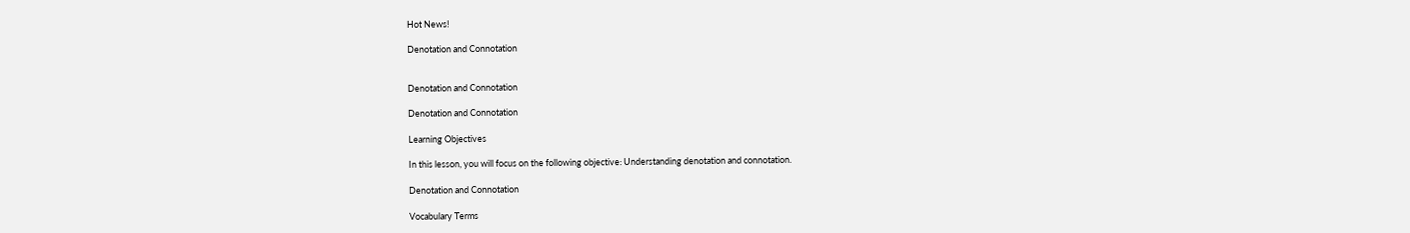Hot News!

Denotation and Connotation


Denotation and Connotation

Denotation and Connotation

Learning Objectives

In this lesson, you will focus on the following objective: Understanding denotation and connotation.

Denotation and Connotation

Vocabulary Terms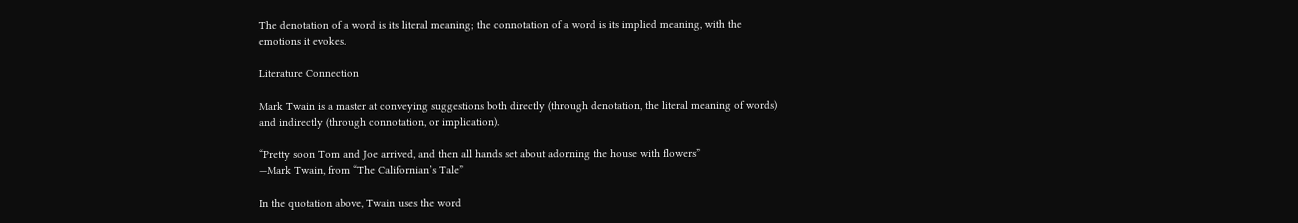The denotation of a word is its literal meaning; the connotation of a word is its implied meaning, with the emotions it evokes.

Literature Connection

Mark Twain is a master at conveying suggestions both directly (through denotation, the literal meaning of words) and indirectly (through connotation, or implication).

“Pretty soon Tom and Joe arrived, and then all hands set about adorning the house with flowers”
—Mark Twain, from “The Californian’s Tale”

In the quotation above, Twain uses the word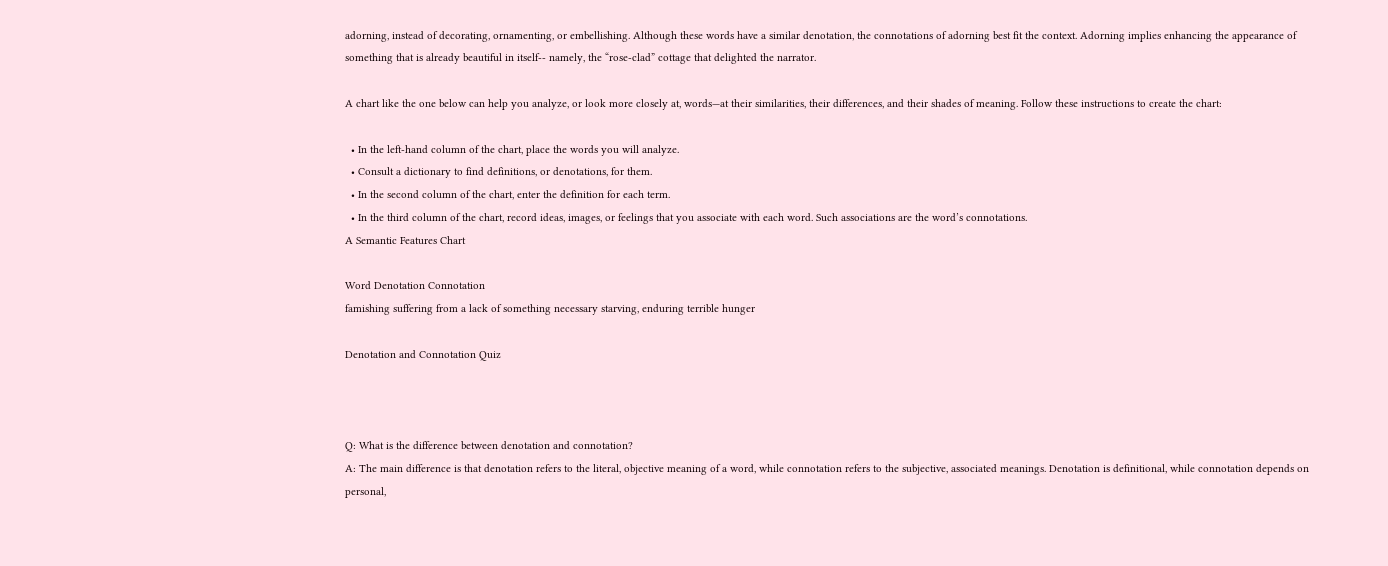adorning, instead of decorating, ornamenting, or embellishing. Although these words have a similar denotation, the connotations of adorning best fit the context. Adorning implies enhancing the appearance of something that is already beautiful in itself-- namely, the “rose-clad” cottage that delighted the narrator.

A chart like the one below can help you analyze, or look more closely at, words—at their similarities, their differences, and their shades of meaning. Follow these instructions to create the chart:

  • In the left-hand column of the chart, place the words you will analyze.
  • Consult a dictionary to find definitions, or denotations, for them.
  • In the second column of the chart, enter the definition for each term.
  • In the third column of the chart, record ideas, images, or feelings that you associate with each word. Such associations are the word’s connotations.
A Semantic Features Chart

Word Denotation Connotation
famishing suffering from a lack of something necessary starving, enduring terrible hunger

Denotation and Connotation Quiz



Q: What is the difference between denotation and connotation?
A: The main difference is that denotation refers to the literal, objective meaning of a word, while connotation refers to the subjective, associated meanings. Denotation is definitional, while connotation depends on personal,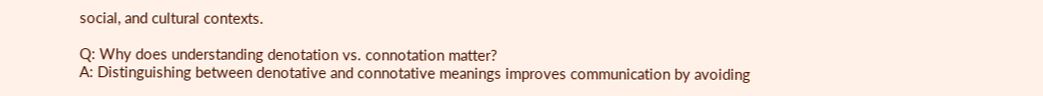social, and cultural contexts.

Q: Why does understanding denotation vs. connotation matter?
A: Distinguishing between denotative and connotative meanings improves communication by avoiding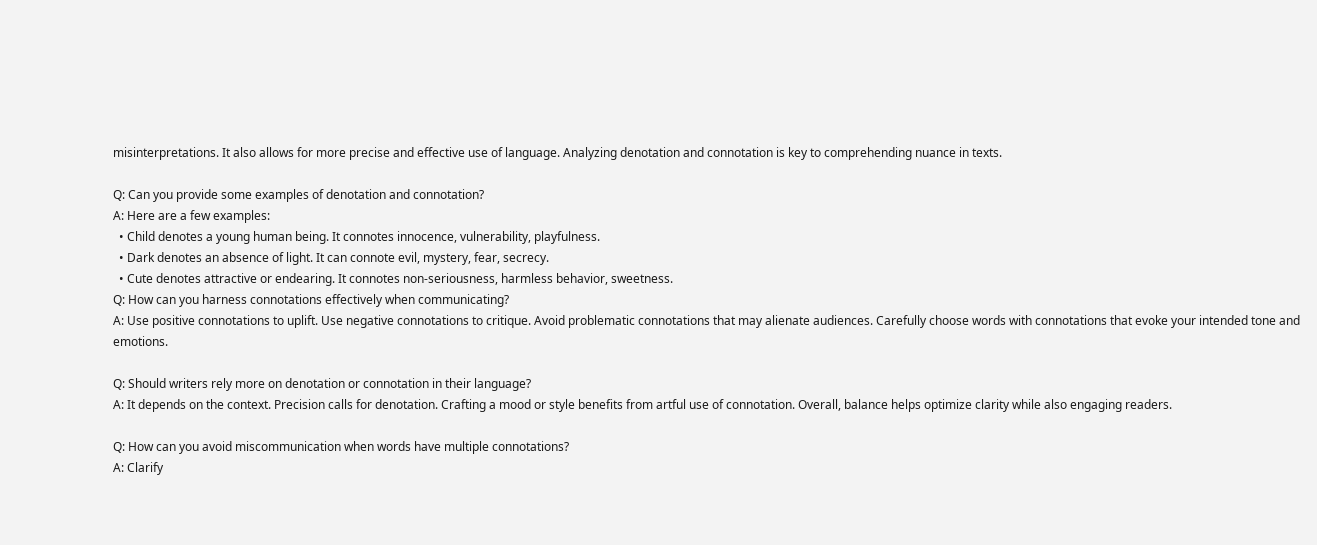misinterpretations. It also allows for more precise and effective use of language. Analyzing denotation and connotation is key to comprehending nuance in texts.

Q: Can you provide some examples of denotation and connotation?
A: Here are a few examples:
  • Child denotes a young human being. It connotes innocence, vulnerability, playfulness.
  • Dark denotes an absence of light. It can connote evil, mystery, fear, secrecy.
  • Cute denotes attractive or endearing. It connotes non-seriousness, harmless behavior, sweetness.
Q: How can you harness connotations effectively when communicating?
A: Use positive connotations to uplift. Use negative connotations to critique. Avoid problematic connotations that may alienate audiences. Carefully choose words with connotations that evoke your intended tone and emotions.

Q: Should writers rely more on denotation or connotation in their language?
A: It depends on the context. Precision calls for denotation. Crafting a mood or style benefits from artful use of connotation. Overall, balance helps optimize clarity while also engaging readers.

Q: How can you avoid miscommunication when words have multiple connotations?
A: Clarify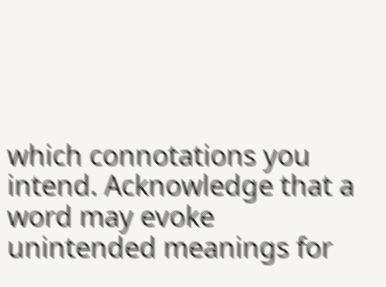which connotations you intend. Acknowledge that a word may evoke unintended meanings for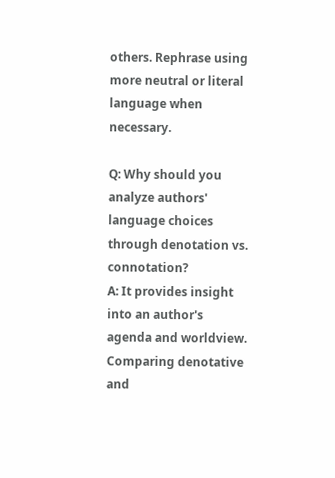others. Rephrase using more neutral or literal language when necessary.

Q: Why should you analyze authors' language choices through denotation vs. connotation?
A: It provides insight into an author's agenda and worldview. Comparing denotative and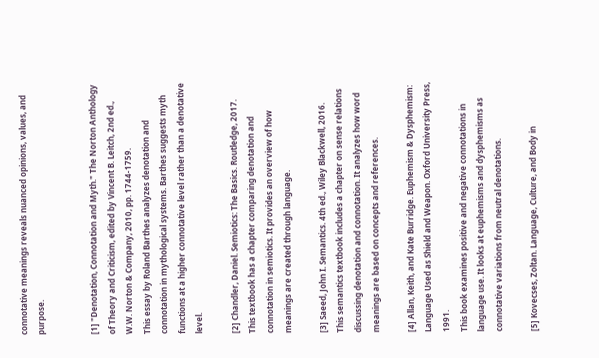connotative meanings reveals nuanced opinions, values, and purpose.


[1] "Denotation, Connotation and Myth." The Norton Anthology of Theory and Criticism, edited by Vincent B. Leitch, 2nd ed., W.W. Norton & Company, 2010, pp. 1744-1759.
This essay by Roland Barthes analyzes denotation and connotation in mythological systems. Barthes suggests myth functions at a higher connotative level rather than a denotative level.

[2] Chandler, Daniel. Semiotics: The Basics. Routledge, 2017.
This textbook has a chapter comparing denotation and connotation in semiotics. It provides an overview of how meanings are created through language.

[3] Saeed, John I. Semantics. 4th ed., Wiley Blackwell, 2016.
This semantics textbook includes a chapter on sense relations discussing denotation and connotation. It analyzes how word meanings are based on concepts and references.

[4] Allan, Keith, and Kate Burridge. Euphemism & Dysphemism: Language Used as Shield and Weapon. Oxford University Press, 1991.
This book examines positive and negative connotations in language use. It looks at euphemisms and dysphemisms as connotative variations from neutral denotations.

[5] Kovecses, Zoltan. Language, Culture, and Body in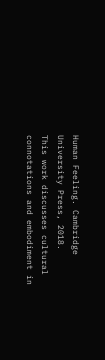Human Feeling. Cambridge University Press, 2018.
This work discusses cultural connotations and embodiment in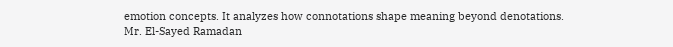emotion concepts. It analyzes how connotations shape meaning beyond denotations.
Mr. El-Sayed Ramadan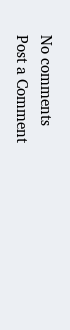No comments
Post a Comment